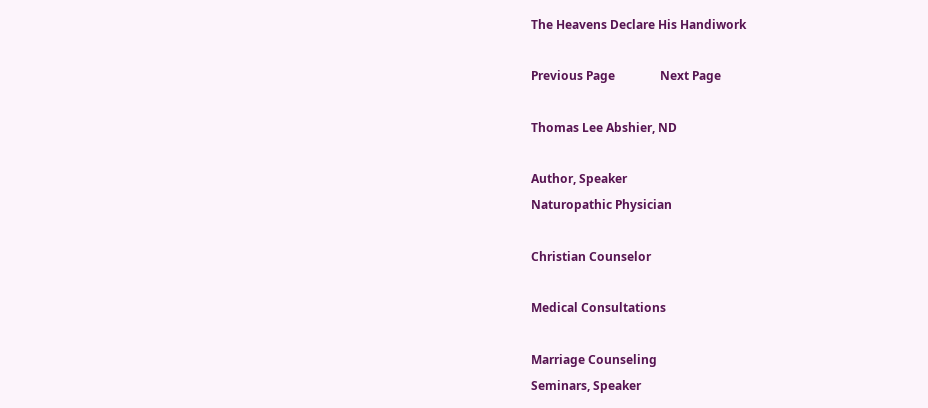The Heavens Declare His Handiwork

Previous Page               Next Page

Thomas Lee Abshier, ND

Author, Speaker
Naturopathic Physician

Christian Counselor

Medical Consultations

Marriage Counseling
Seminars, Speaker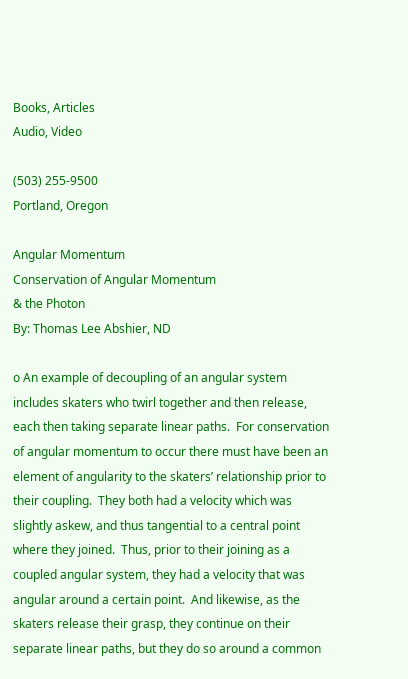Books, Articles
Audio, Video

(503) 255-9500
Portland, Oregon

Angular Momentum
Conservation of Angular Momentum
& the Photon
By: Thomas Lee Abshier, ND

o An example of decoupling of an angular system includes skaters who twirl together and then release, each then taking separate linear paths.  For conservation of angular momentum to occur there must have been an element of angularity to the skaters’ relationship prior to their coupling.  They both had a velocity which was slightly askew, and thus tangential to a central point where they joined.  Thus, prior to their joining as a coupled angular system, they had a velocity that was angular around a certain point.  And likewise, as the skaters release their grasp, they continue on their separate linear paths, but they do so around a common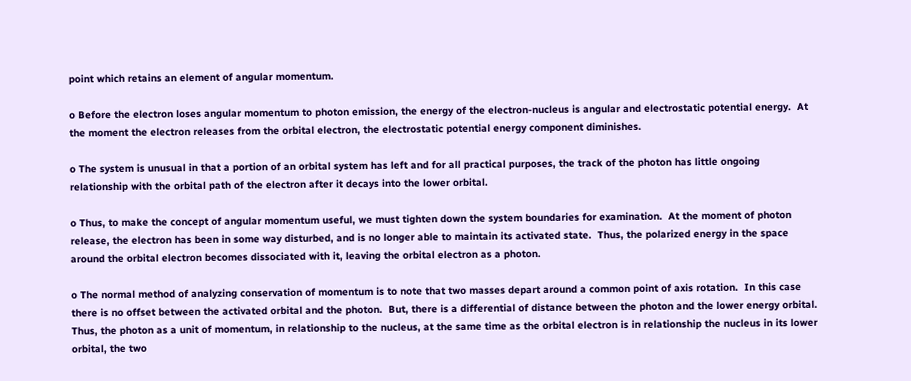point which retains an element of angular momentum.

o Before the electron loses angular momentum to photon emission, the energy of the electron-nucleus is angular and electrostatic potential energy.  At the moment the electron releases from the orbital electron, the electrostatic potential energy component diminishes.

o The system is unusual in that a portion of an orbital system has left and for all practical purposes, the track of the photon has little ongoing relationship with the orbital path of the electron after it decays into the lower orbital.

o Thus, to make the concept of angular momentum useful, we must tighten down the system boundaries for examination.  At the moment of photon release, the electron has been in some way disturbed, and is no longer able to maintain its activated state.  Thus, the polarized energy in the space around the orbital electron becomes dissociated with it, leaving the orbital electron as a photon.

o The normal method of analyzing conservation of momentum is to note that two masses depart around a common point of axis rotation.  In this case there is no offset between the activated orbital and the photon.  But, there is a differential of distance between the photon and the lower energy orbital.  Thus, the photon as a unit of momentum, in relationship to the nucleus, at the same time as the orbital electron is in relationship the nucleus in its lower orbital, the two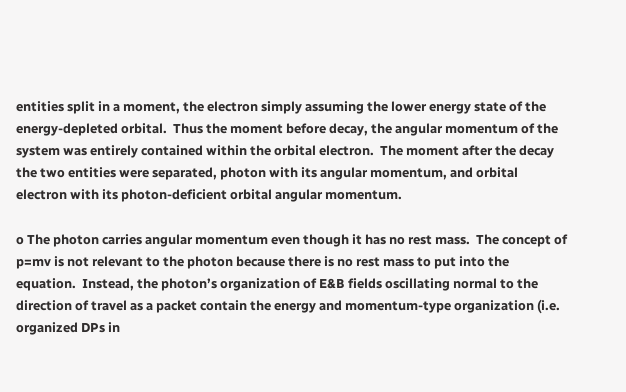entities split in a moment, the electron simply assuming the lower energy state of the energy-depleted orbital.  Thus the moment before decay, the angular momentum of the system was entirely contained within the orbital electron.  The moment after the decay the two entities were separated, photon with its angular momentum, and orbital electron with its photon-deficient orbital angular momentum.

o The photon carries angular momentum even though it has no rest mass.  The concept of p=mv is not relevant to the photon because there is no rest mass to put into the equation.  Instead, the photon’s organization of E&B fields oscillating normal to the direction of travel as a packet contain the energy and momentum-type organization (i.e. organized DPs in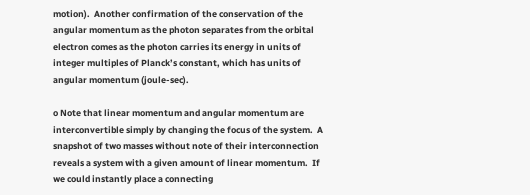motion).  Another confirmation of the conservation of the angular momentum as the photon separates from the orbital electron comes as the photon carries its energy in units of integer multiples of Planck’s constant, which has units of angular momentum (joule-sec).

o Note that linear momentum and angular momentum are interconvertible simply by changing the focus of the system.  A snapshot of two masses without note of their interconnection reveals a system with a given amount of linear momentum.  If we could instantly place a connecting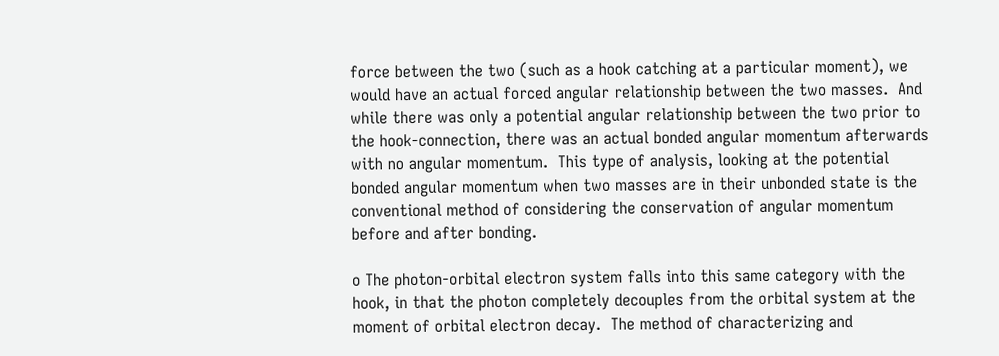force between the two (such as a hook catching at a particular moment), we would have an actual forced angular relationship between the two masses.  And while there was only a potential angular relationship between the two prior to the hook-connection, there was an actual bonded angular momentum afterwards with no angular momentum.  This type of analysis, looking at the potential bonded angular momentum when two masses are in their unbonded state is the conventional method of considering the conservation of angular momentum before and after bonding.

o The photon-orbital electron system falls into this same category with the hook, in that the photon completely decouples from the orbital system at the moment of orbital electron decay.  The method of characterizing and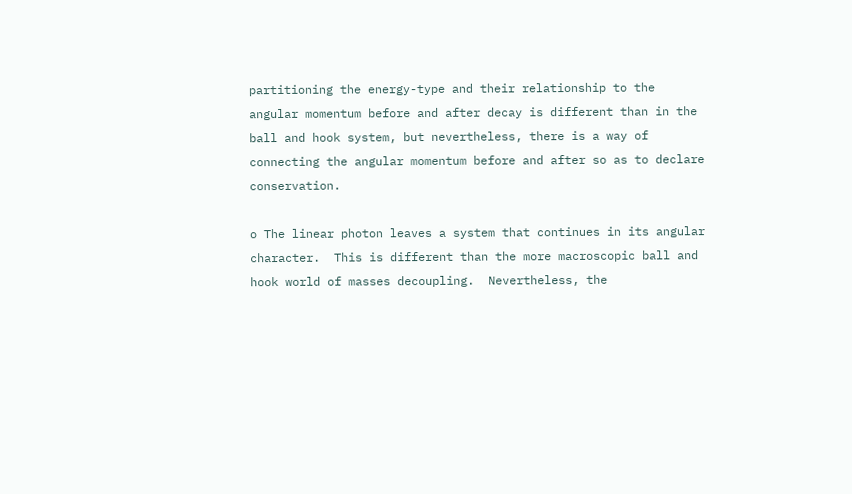partitioning the energy-type and their relationship to the angular momentum before and after decay is different than in the ball and hook system, but nevertheless, there is a way of connecting the angular momentum before and after so as to declare conservation.

o The linear photon leaves a system that continues in its angular character.  This is different than the more macroscopic ball and hook world of masses decoupling.  Nevertheless, the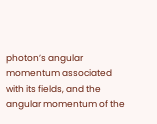photon’s angular momentum associated with its fields, and the angular momentum of the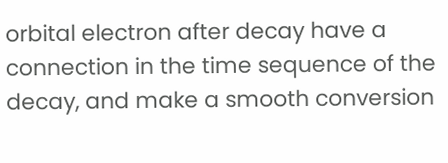orbital electron after decay have a connection in the time sequence of the decay, and make a smooth conversion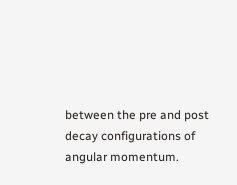between the pre and post decay configurations of angular momentum.